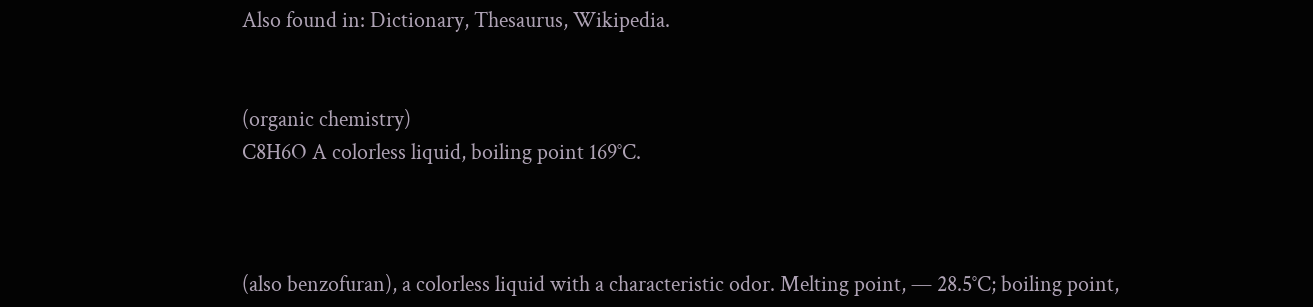Also found in: Dictionary, Thesaurus, Wikipedia.


(organic chemistry)
C8H6O A colorless liquid, boiling point 169°C.



(also benzofuran), a colorless liquid with a characteristic odor. Melting point, — 28.5°C; boiling point,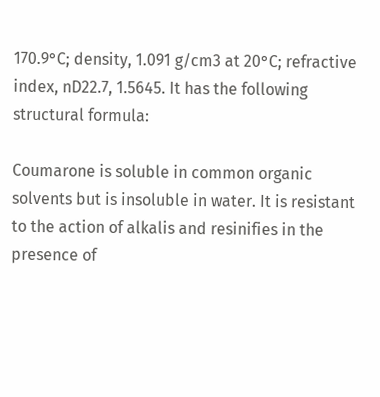170.9°C; density, 1.091 g/cm3 at 20°C; refractive index, nD22.7, 1.5645. It has the following structural formula:

Coumarone is soluble in common organic solvents but is insoluble in water. It is resistant to the action of alkalis and resinifies in the presence of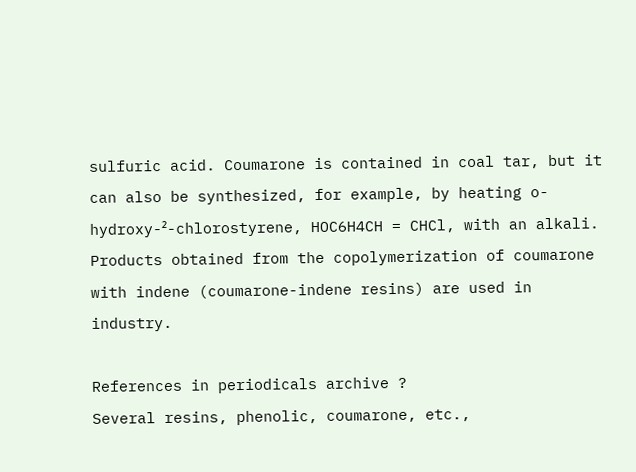sulfuric acid. Coumarone is contained in coal tar, but it can also be synthesized, for example, by heating o-hydroxy-²-chlorostyrene, HOC6H4CH = CHCl, with an alkali. Products obtained from the copolymerization of coumarone with indene (coumarone-indene resins) are used in industry.

References in periodicals archive ?
Several resins, phenolic, coumarone, etc.,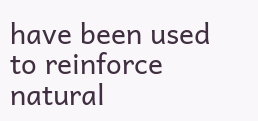have been used to reinforce natural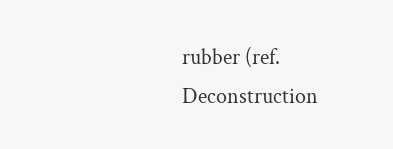rubber (ref.
Deconstruction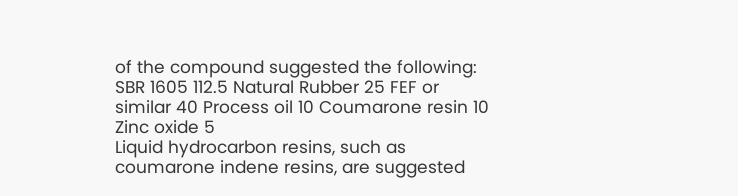of the compound suggested the following: SBR 1605 112.5 Natural Rubber 25 FEF or similar 40 Process oil 10 Coumarone resin 10 Zinc oxide 5
Liquid hydrocarbon resins, such as coumarone indene resins, are suggested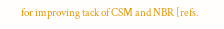for improving tack of CSM and NBR [refs.